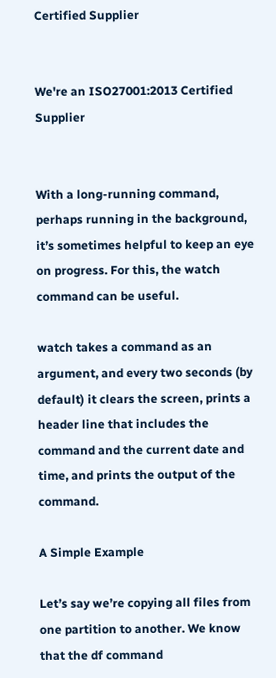Certified Supplier


We're an ISO27001:2013 Certified Supplier


With a long-running command, perhaps running in the background, it’s sometimes helpful to keep an eye on progress. For this, the watch command can be useful.

watch takes a command as an argument, and every two seconds (by default) it clears the screen, prints a header line that includes the command and the current date and time, and prints the output of the command.

A Simple Example

Let’s say we’re copying all files from one partition to another. We know that the df command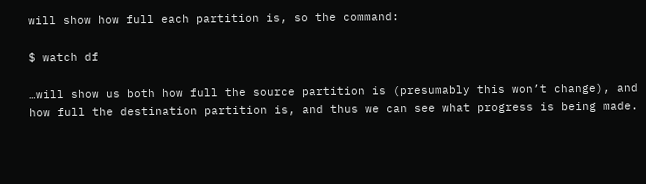will show how full each partition is, so the command:

$ watch df

…will show us both how full the source partition is (presumably this won’t change), and how full the destination partition is, and thus we can see what progress is being made.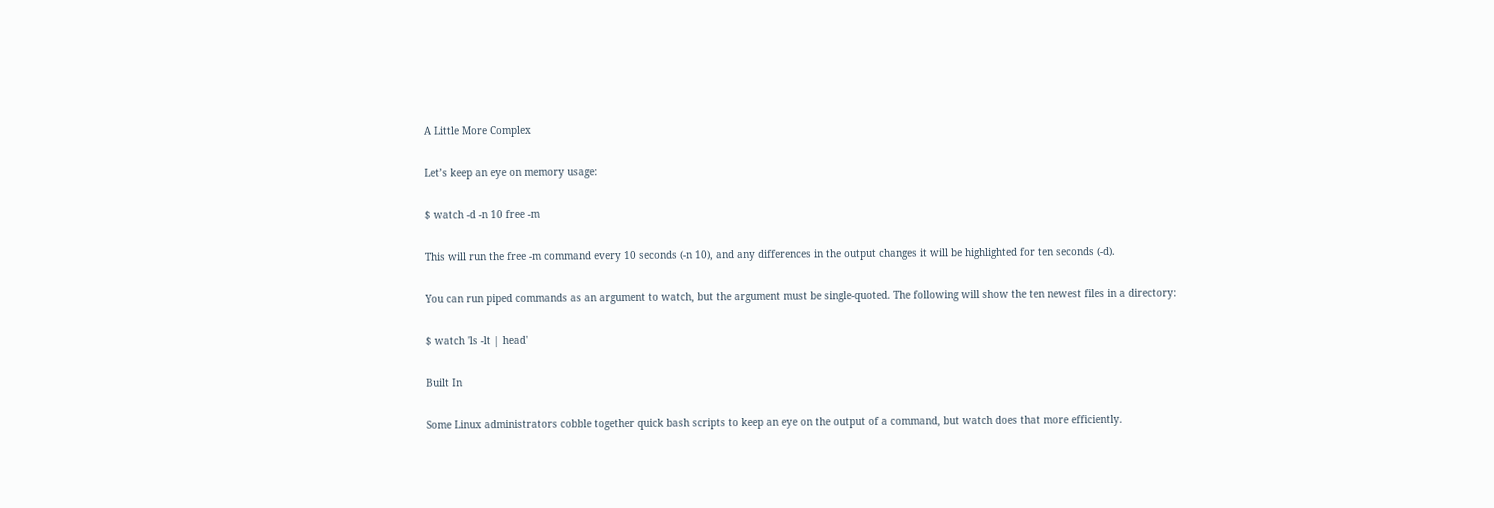A Little More Complex

Let’s keep an eye on memory usage:

$ watch -d -n 10 free -m

This will run the free -m command every 10 seconds (-n 10), and any differences in the output changes it will be highlighted for ten seconds (-d).

You can run piped commands as an argument to watch, but the argument must be single-quoted. The following will show the ten newest files in a directory:

$ watch 'ls -lt | head'

Built In

Some Linux administrators cobble together quick bash scripts to keep an eye on the output of a command, but watch does that more efficiently.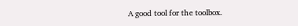A good tool for the toolbox.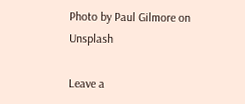Photo by Paul Gilmore on Unsplash

Leave a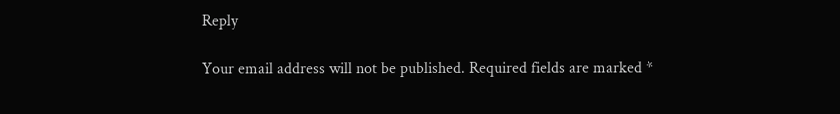Reply

Your email address will not be published. Required fields are marked *